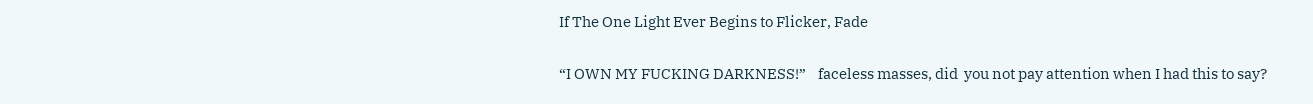If The One Light Ever Begins to Flicker, Fade

“I OWN MY FUCKING DARKNESS!”    faceless masses, did  you not pay attention when I had this to say?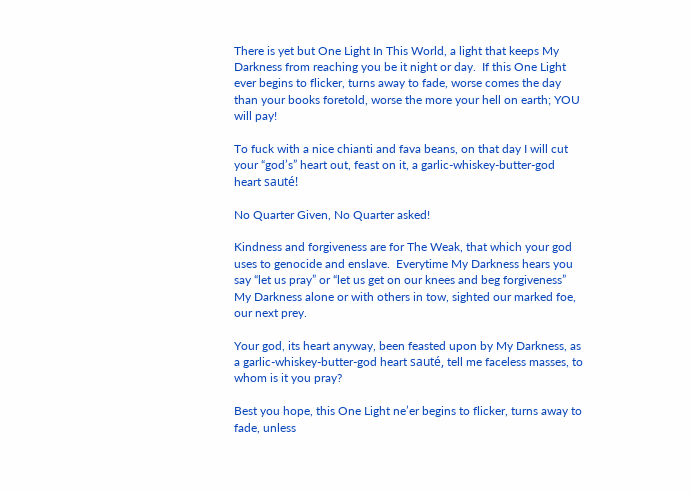There is yet but One Light In This World, a light that keeps My Darkness from reaching you be it night or day.  If this One Light ever begins to flicker, turns away to fade, worse comes the day than your books foretold, worse the more your hell on earth; YOU will pay!

To fuck with a nice chianti and fava beans, on that day I will cut your “god’s” heart out, feast on it, a garlic-whiskey-butter-god heart sauté!

No Quarter Given, No Quarter asked!

Kindness and forgiveness are for The Weak, that which your god uses to genocide and enslave.  Everytime My Darkness hears you say “let us pray” or “let us get on our knees and beg forgiveness”  My Darkness alone or with others in tow, sighted our marked foe, our next prey.

Your god, its heart anyway, been feasted upon by My Darkness, as  a garlic-whiskey-butter-god heart sauté, tell me faceless masses, to whom is it you pray?

Best you hope, this One Light ne’er begins to flicker, turns away to fade, unless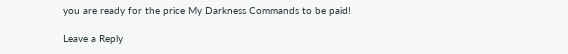you are ready for the price My Darkness Commands to be paid!

Leave a Reply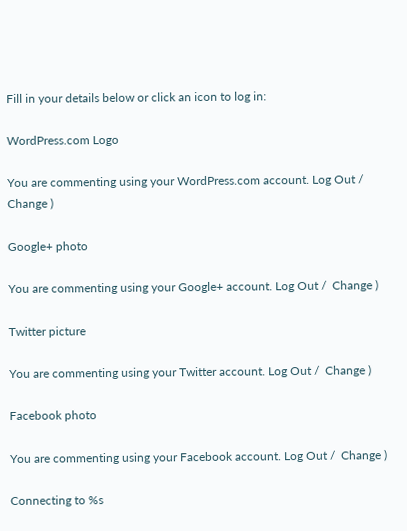Fill in your details below or click an icon to log in:

WordPress.com Logo

You are commenting using your WordPress.com account. Log Out /  Change )

Google+ photo

You are commenting using your Google+ account. Log Out /  Change )

Twitter picture

You are commenting using your Twitter account. Log Out /  Change )

Facebook photo

You are commenting using your Facebook account. Log Out /  Change )

Connecting to %s